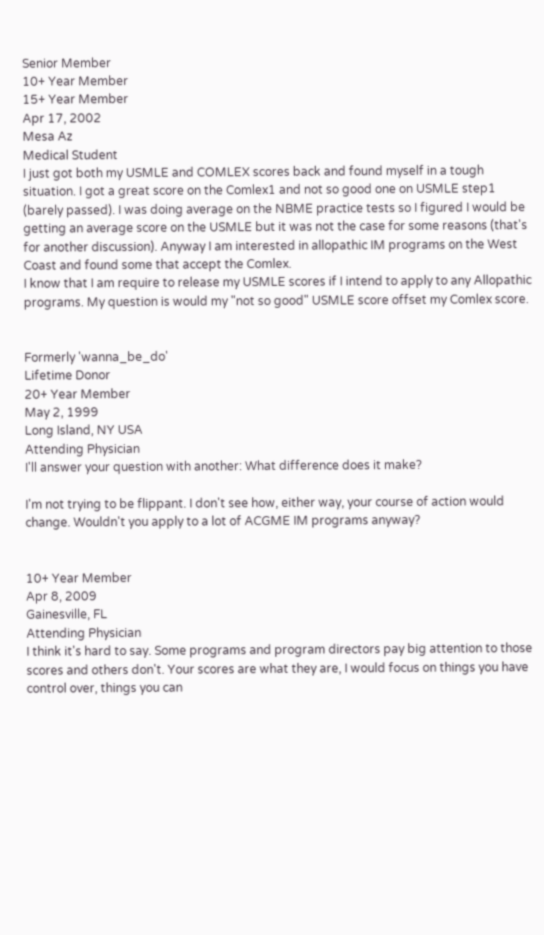Senior Member
10+ Year Member
15+ Year Member
Apr 17, 2002
Mesa Az
Medical Student
I just got both my USMLE and COMLEX scores back and found myself in a tough situation. I got a great score on the Comlex1 and not so good one on USMLE step1 (barely passed). I was doing average on the NBME practice tests so I figured I would be getting an average score on the USMLE but it was not the case for some reasons (that's for another discussion). Anyway I am interested in allopathic IM programs on the West Coast and found some that accept the Comlex.
I know that I am require to release my USMLE scores if I intend to apply to any Allopathic programs. My question is would my "not so good" USMLE score offset my Comlex score.


Formerly 'wanna_be_do'
Lifetime Donor
20+ Year Member
May 2, 1999
Long Island, NY USA
Attending Physician
I'll answer your question with another: What difference does it make?

I'm not trying to be flippant. I don't see how, either way, your course of action would change. Wouldn't you apply to a lot of ACGME IM programs anyway?


10+ Year Member
Apr 8, 2009
Gainesville, FL
Attending Physician
I think it's hard to say. Some programs and program directors pay big attention to those scores and others don't. Your scores are what they are, I would focus on things you have control over, things you can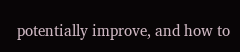potentially improve, and how to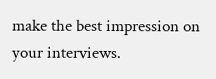make the best impression on your interviews.